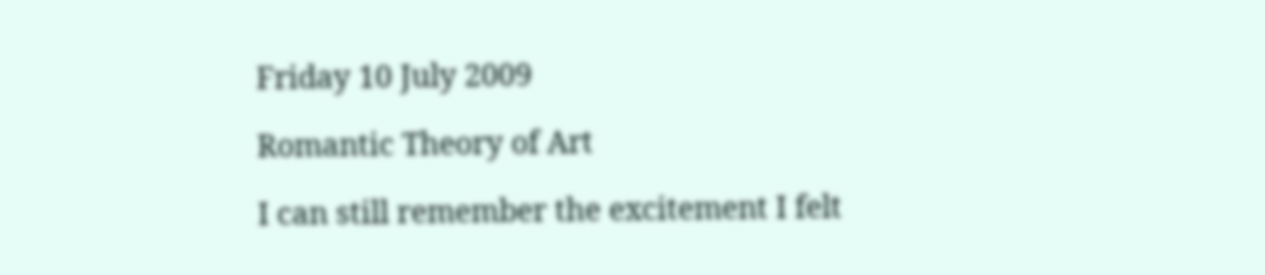Friday 10 July 2009

Romantic Theory of Art

I can still remember the excitement I felt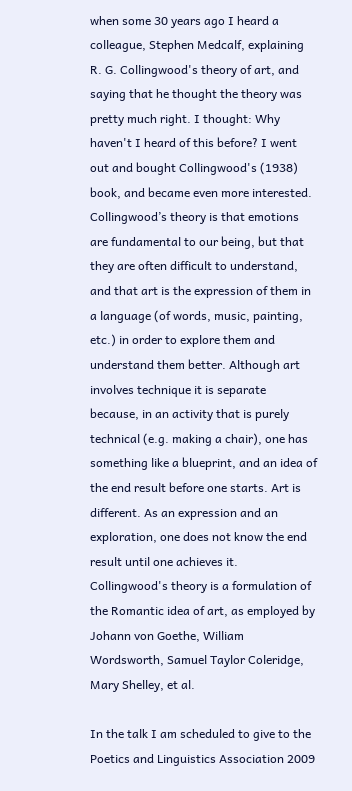when some 30 years ago I heard a colleague, Stephen Medcalf, explaining R. G. Collingwood's theory of art, and saying that he thought the theory was pretty much right. I thought: Why haven't I heard of this before? I went out and bought Collingwood's (1938) book, and became even more interested. Collingwood’s theory is that emotions are fundamental to our being, but that they are often difficult to understand, and that art is the expression of them in a language (of words, music, painting, etc.) in order to explore them and understand them better. Although art involves technique it is separate because, in an activity that is purely technical (e.g. making a chair), one has something like a blueprint, and an idea of the end result before one starts. Art is different. As an expression and an exploration, one does not know the end result until one achieves it. Collingwood's theory is a formulation of the Romantic idea of art, as employed by Johann von Goethe, William Wordsworth, Samuel Taylor Coleridge, Mary Shelley, et al.

In the talk I am scheduled to give to the Poetics and Linguistics Association 2009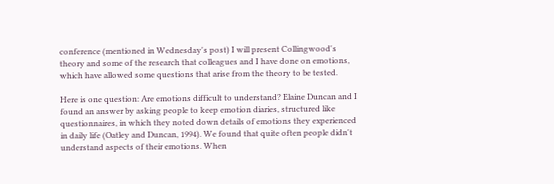conference (mentioned in Wednesday's post) I will present Collingwood's theory and some of the research that colleagues and I have done on emotions, which have allowed some questions that arise from the theory to be tested.

Here is one question: Are emotions difficult to understand? Elaine Duncan and I found an answer by asking people to keep emotion diaries, structured like questionnaires, in which they noted down details of emotions they experienced in daily life (Oatley and Duncan, 1994). We found that quite often people didn't understand aspects of their emotions. When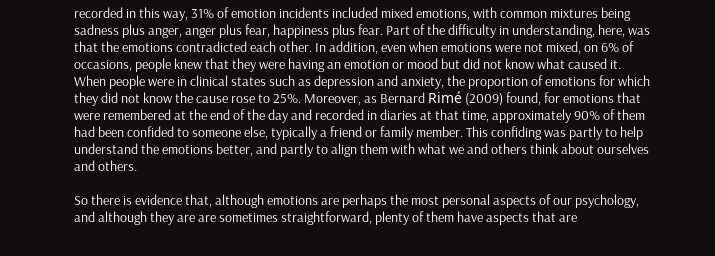recorded in this way, 31% of emotion incidents included mixed emotions, with common mixtures being sadness plus anger, anger plus fear, happiness plus fear. Part of the difficulty in understanding, here, was that the emotions contradicted each other. In addition, even when emotions were not mixed, on 6% of occasions, people knew that they were having an emotion or mood but did not know what caused it. When people were in clinical states such as depression and anxiety, the proportion of emotions for which they did not know the cause rose to 25%. Moreover, as Bernard Rimé (2009) found, for emotions that were remembered at the end of the day and recorded in diaries at that time, approximately 90% of them had been confided to someone else, typically a friend or family member. This confiding was partly to help understand the emotions better, and partly to align them with what we and others think about ourselves and others.

So there is evidence that, although emotions are perhaps the most personal aspects of our psychology, and although they are are sometimes straightforward, plenty of them have aspects that are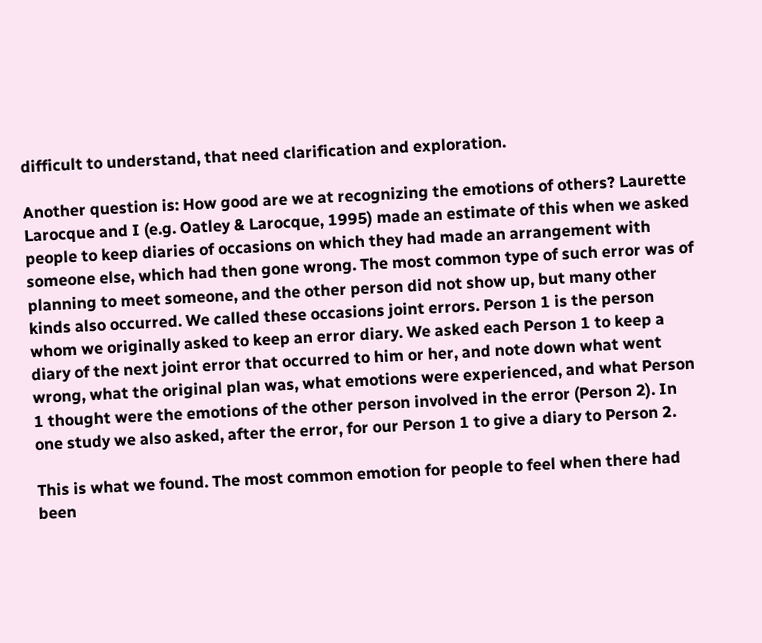difficult to understand, that need clarification and exploration.

Another question is: How good are we at recognizing the emotions of others? Laurette Larocque and I (e.g. Oatley & Larocque, 1995) made an estimate of this when we asked people to keep diaries of occasions on which they had made an arrangement with someone else, which had then gone wrong. The most common type of such error was of planning to meet someone, and the other person did not show up, but many other kinds also occurred. We called these occasions joint errors. Person 1 is the person whom we originally asked to keep an error diary. We asked each Person 1 to keep a diary of the next joint error that occurred to him or her, and note down what went wrong, what the original plan was, what emotions were experienced, and what Person 1 thought were the emotions of the other person involved in the error (Person 2). In one study we also asked, after the error, for our Person 1 to give a diary to Person 2.

This is what we found. The most common emotion for people to feel when there had been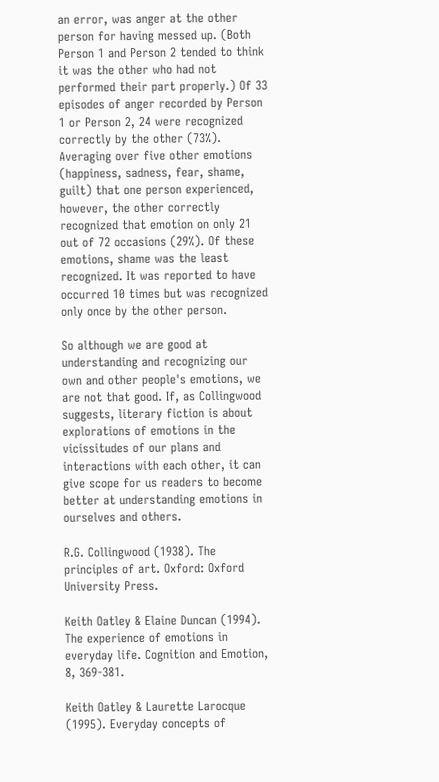an error, was anger at the other person for having messed up. (Both Person 1 and Person 2 tended to think it was the other who had not performed their part properly.) Of 33 episodes of anger recorded by Person 1 or Person 2, 24 were recognized correctly by the other (73%). Averaging over five other emotions (happiness, sadness, fear, shame, guilt) that one person experienced, however, the other correctly recognized that emotion on only 21 out of 72 occasions (29%). Of these emotions, shame was the least recognized. It was reported to have occurred 10 times but was recognized only once by the other person.

So although we are good at understanding and recognizing our own and other people's emotions, we are not that good. If, as Collingwood suggests, literary fiction is about explorations of emotions in the vicissitudes of our plans and interactions with each other, it can give scope for us readers to become better at understanding emotions in ourselves and others.

R.G. Collingwood (1938). The principles of art. Oxford: Oxford University Press.

Keith Oatley & Elaine Duncan (1994). The experience of emotions in everyday life. Cognition and Emotion, 8, 369-381.

Keith Oatley & Laurette Larocque (1995). Everyday concepts of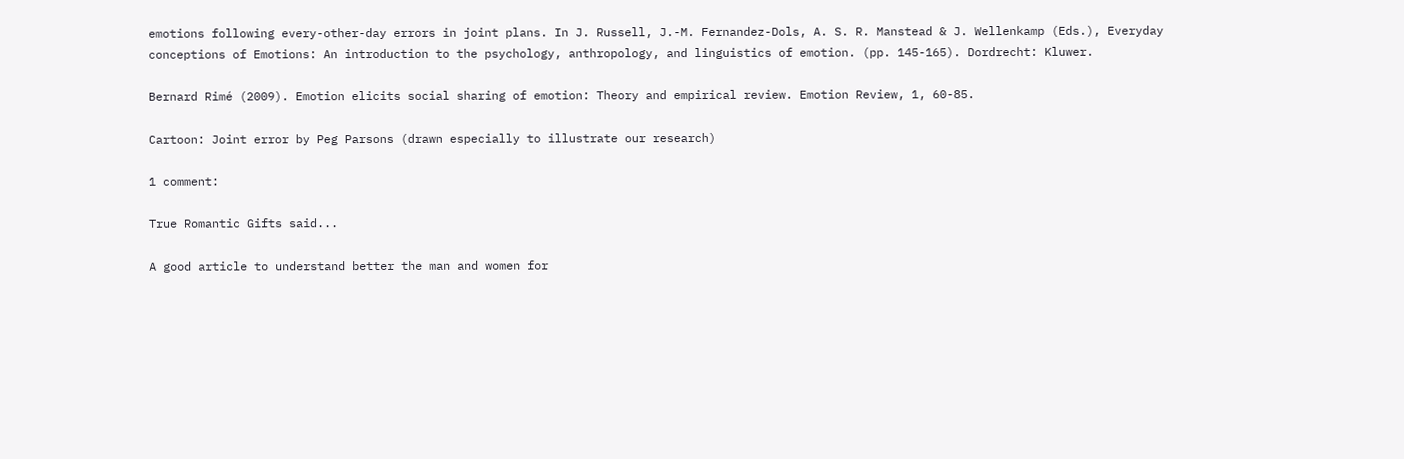emotions following every-other-day errors in joint plans. In J. Russell, J.-M. Fernandez-Dols, A. S. R. Manstead & J. Wellenkamp (Eds.), Everyday conceptions of Emotions: An introduction to the psychology, anthropology, and linguistics of emotion. (pp. 145-165). Dordrecht: Kluwer.

Bernard Rimé (2009). Emotion elicits social sharing of emotion: Theory and empirical review. Emotion Review, 1, 60-85.

Cartoon: Joint error by Peg Parsons (drawn especially to illustrate our research)

1 comment:

True Romantic Gifts said...

A good article to understand better the man and women for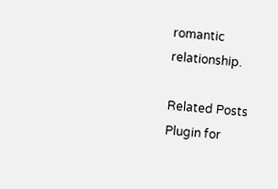romantic relationship.

Related Posts Plugin for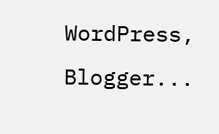WordPress, Blogger...